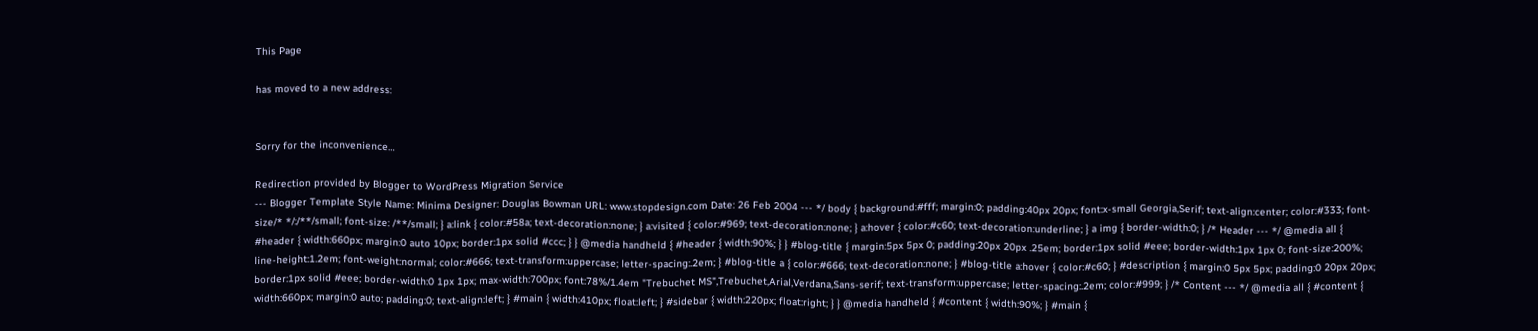This Page

has moved to a new address:


Sorry for the inconvenience…

Redirection provided by Blogger to WordPress Migration Service
--- Blogger Template Style Name: Minima Designer: Douglas Bowman URL: www.stopdesign.com Date: 26 Feb 2004 --- */ body { background:#fff; margin:0; padding:40px 20px; font:x-small Georgia,Serif; text-align:center; color:#333; font-size/* */:/**/small; font-size: /**/small; } a:link { color:#58a; text-decoration:none; } a:visited { color:#969; text-decoration:none; } a:hover { color:#c60; text-decoration:underline; } a img { border-width:0; } /* Header --- */ @media all { #header { width:660px; margin:0 auto 10px; border:1px solid #ccc; } } @media handheld { #header { width:90%; } } #blog-title { margin:5px 5px 0; padding:20px 20px .25em; border:1px solid #eee; border-width:1px 1px 0; font-size:200%; line-height:1.2em; font-weight:normal; color:#666; text-transform:uppercase; letter-spacing:.2em; } #blog-title a { color:#666; text-decoration:none; } #blog-title a:hover { color:#c60; } #description { margin:0 5px 5px; padding:0 20px 20px; border:1px solid #eee; border-width:0 1px 1px; max-width:700px; font:78%/1.4em "Trebuchet MS",Trebuchet,Arial,Verdana,Sans-serif; text-transform:uppercase; letter-spacing:.2em; color:#999; } /* Content --- */ @media all { #content { width:660px; margin:0 auto; padding:0; text-align:left; } #main { width:410px; float:left; } #sidebar { width:220px; float:right; } } @media handheld { #content { width:90%; } #main {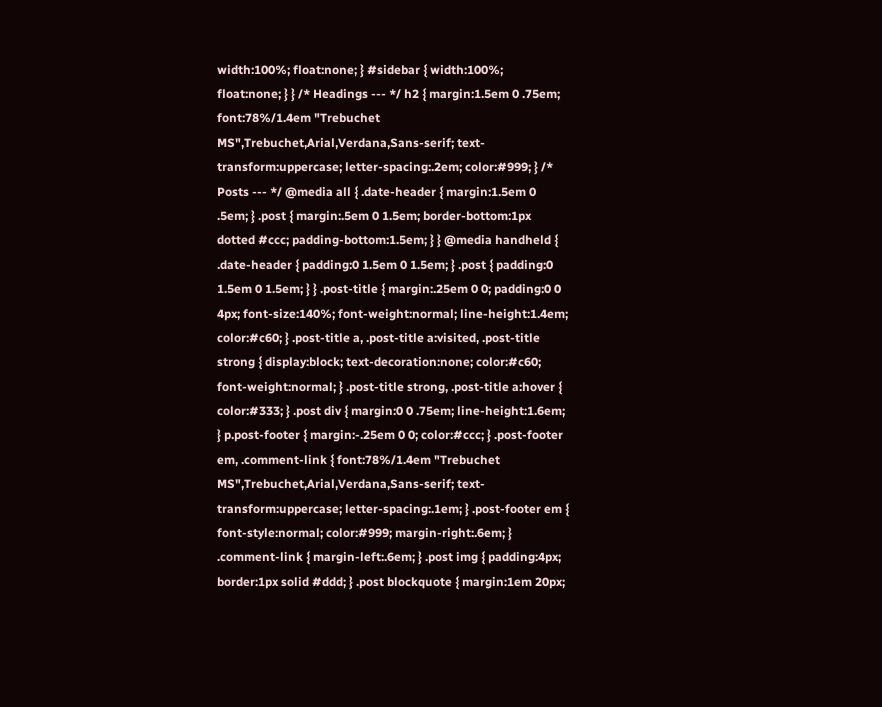width:100%; float:none; } #sidebar { width:100%; float:none; } } /* Headings --- */ h2 { margin:1.5em 0 .75em; font:78%/1.4em "Trebuchet MS",Trebuchet,Arial,Verdana,Sans-serif; text-transform:uppercase; letter-spacing:.2em; color:#999; } /* Posts --- */ @media all { .date-header { margin:1.5em 0 .5em; } .post { margin:.5em 0 1.5em; border-bottom:1px dotted #ccc; padding-bottom:1.5em; } } @media handheld { .date-header { padding:0 1.5em 0 1.5em; } .post { padding:0 1.5em 0 1.5em; } } .post-title { margin:.25em 0 0; padding:0 0 4px; font-size:140%; font-weight:normal; line-height:1.4em; color:#c60; } .post-title a, .post-title a:visited, .post-title strong { display:block; text-decoration:none; color:#c60; font-weight:normal; } .post-title strong, .post-title a:hover { color:#333; } .post div { margin:0 0 .75em; line-height:1.6em; } p.post-footer { margin:-.25em 0 0; color:#ccc; } .post-footer em, .comment-link { font:78%/1.4em "Trebuchet MS",Trebuchet,Arial,Verdana,Sans-serif; text-transform:uppercase; letter-spacing:.1em; } .post-footer em { font-style:normal; color:#999; margin-right:.6em; } .comment-link { margin-left:.6em; } .post img { padding:4px; border:1px solid #ddd; } .post blockquote { margin:1em 20px;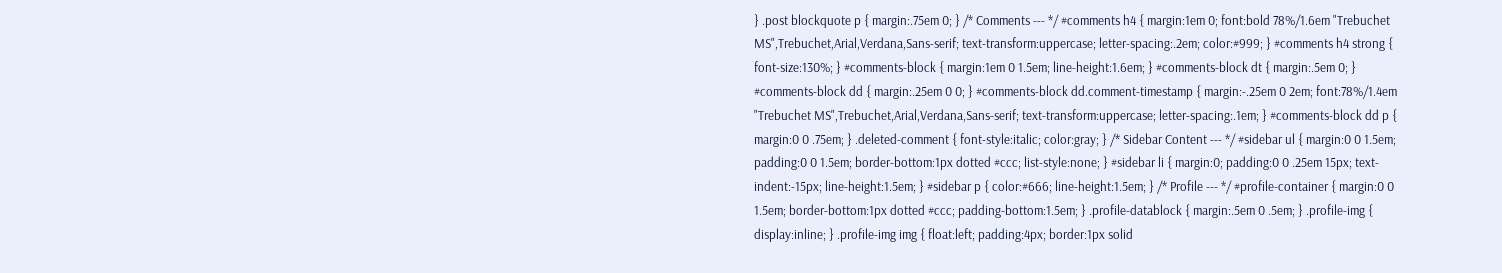} .post blockquote p { margin:.75em 0; } /* Comments --- */ #comments h4 { margin:1em 0; font:bold 78%/1.6em "Trebuchet MS",Trebuchet,Arial,Verdana,Sans-serif; text-transform:uppercase; letter-spacing:.2em; color:#999; } #comments h4 strong { font-size:130%; } #comments-block { margin:1em 0 1.5em; line-height:1.6em; } #comments-block dt { margin:.5em 0; } #comments-block dd { margin:.25em 0 0; } #comments-block dd.comment-timestamp { margin:-.25em 0 2em; font:78%/1.4em "Trebuchet MS",Trebuchet,Arial,Verdana,Sans-serif; text-transform:uppercase; letter-spacing:.1em; } #comments-block dd p { margin:0 0 .75em; } .deleted-comment { font-style:italic; color:gray; } /* Sidebar Content --- */ #sidebar ul { margin:0 0 1.5em; padding:0 0 1.5em; border-bottom:1px dotted #ccc; list-style:none; } #sidebar li { margin:0; padding:0 0 .25em 15px; text-indent:-15px; line-height:1.5em; } #sidebar p { color:#666; line-height:1.5em; } /* Profile --- */ #profile-container { margin:0 0 1.5em; border-bottom:1px dotted #ccc; padding-bottom:1.5em; } .profile-datablock { margin:.5em 0 .5em; } .profile-img { display:inline; } .profile-img img { float:left; padding:4px; border:1px solid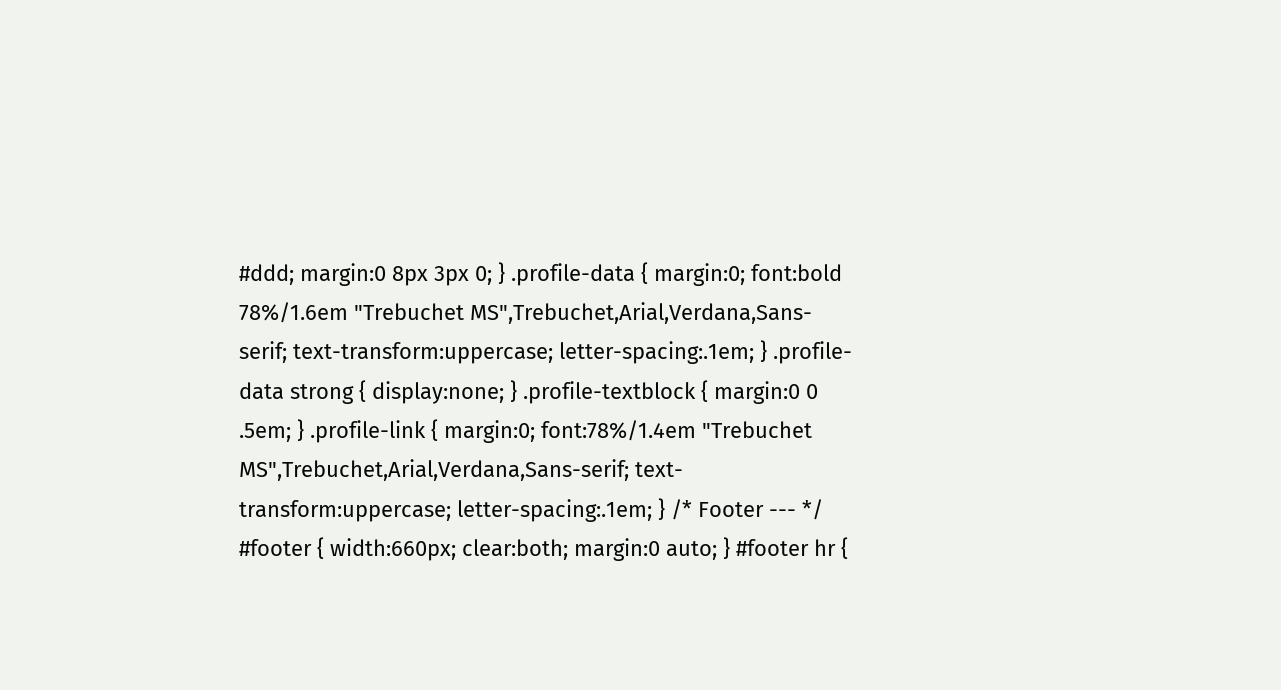#ddd; margin:0 8px 3px 0; } .profile-data { margin:0; font:bold 78%/1.6em "Trebuchet MS",Trebuchet,Arial,Verdana,Sans-serif; text-transform:uppercase; letter-spacing:.1em; } .profile-data strong { display:none; } .profile-textblock { margin:0 0 .5em; } .profile-link { margin:0; font:78%/1.4em "Trebuchet MS",Trebuchet,Arial,Verdana,Sans-serif; text-transform:uppercase; letter-spacing:.1em; } /* Footer --- */ #footer { width:660px; clear:both; margin:0 auto; } #footer hr {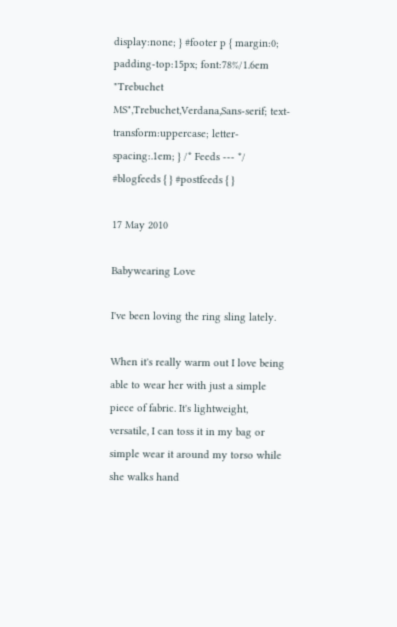display:none; } #footer p { margin:0; padding-top:15px; font:78%/1.6em "Trebuchet MS",Trebuchet,Verdana,Sans-serif; text-transform:uppercase; letter-spacing:.1em; } /* Feeds --- */ #blogfeeds { } #postfeeds { }

17 May 2010

Babywearing Love

I've been loving the ring sling lately.

When it's really warm out I love being able to wear her with just a simple piece of fabric. It's lightweight, versatile, I can toss it in my bag or simple wear it around my torso while she walks hand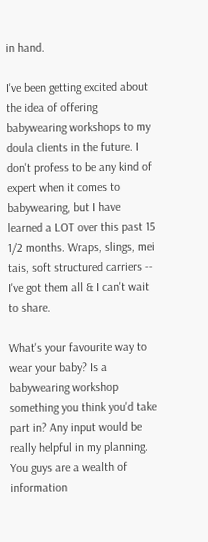in hand.

I've been getting excited about the idea of offering babywearing workshops to my doula clients in the future. I don't profess to be any kind of expert when it comes to babywearing, but I have learned a LOT over this past 15 1/2 months. Wraps, slings, mei tais, soft structured carriers -- I've got them all & I can't wait to share.

What's your favourite way to wear your baby? Is a babywearing workshop something you think you'd take part in? Any input would be really helpful in my planning. You guys are a wealth of information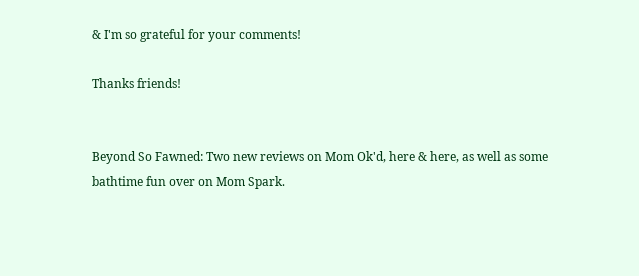& I'm so grateful for your comments!

Thanks friends!


Beyond So Fawned: Two new reviews on Mom Ok'd, here & here, as well as some bathtime fun over on Mom Spark.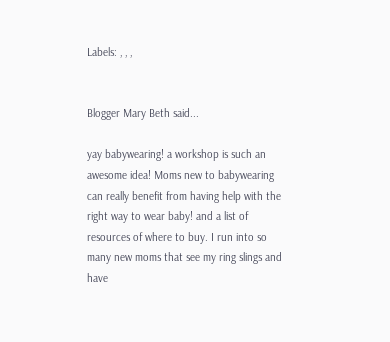Labels: , , ,


Blogger Mary Beth said...

yay babywearing! a workshop is such an awesome idea! Moms new to babywearing can really benefit from having help with the right way to wear baby! and a list of resources of where to buy. I run into so many new moms that see my ring slings and have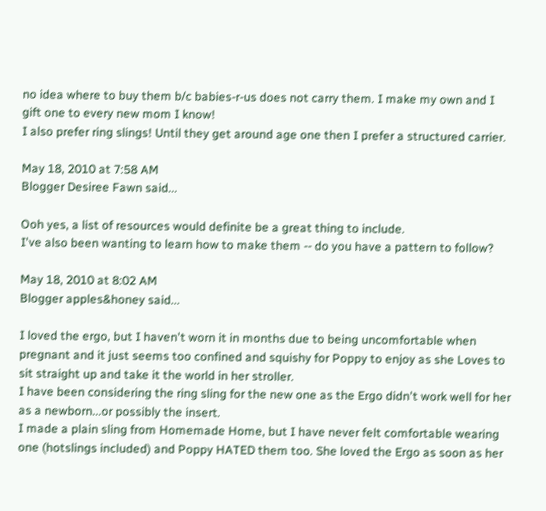no idea where to buy them b/c babies-r-us does not carry them. I make my own and I gift one to every new mom I know!
I also prefer ring slings! Until they get around age one then I prefer a structured carrier.

May 18, 2010 at 7:58 AM
Blogger Desiree Fawn said...

Ooh yes, a list of resources would definite be a great thing to include.
I've also been wanting to learn how to make them -- do you have a pattern to follow?

May 18, 2010 at 8:02 AM
Blogger apples&honey said...

I loved the ergo, but I haven't worn it in months due to being uncomfortable when pregnant and it just seems too confined and squishy for Poppy to enjoy as she Loves to sit straight up and take it the world in her stroller.
I have been considering the ring sling for the new one as the Ergo didn't work well for her as a newborn...or possibly the insert.
I made a plain sling from Homemade Home, but I have never felt comfortable wearing one (hotslings included) and Poppy HATED them too. She loved the Ergo as soon as her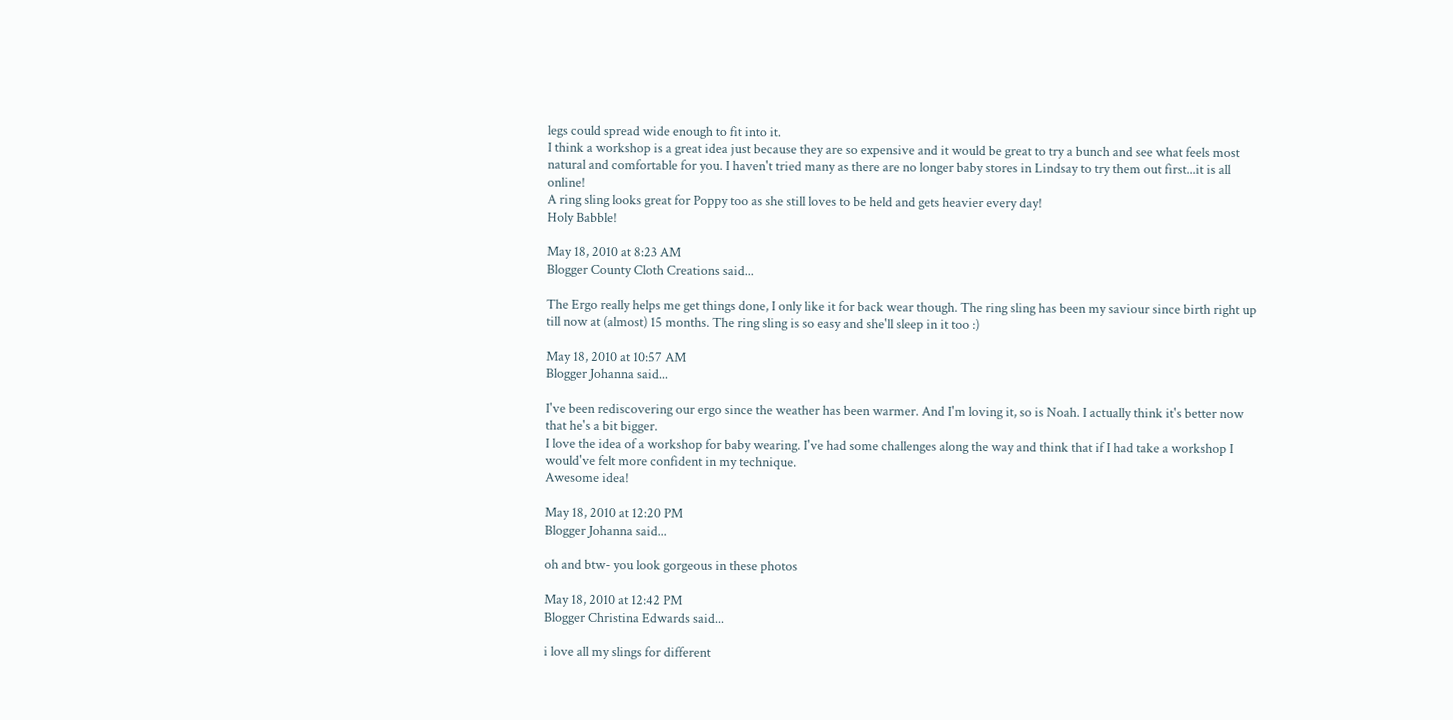legs could spread wide enough to fit into it.
I think a workshop is a great idea just because they are so expensive and it would be great to try a bunch and see what feels most natural and comfortable for you. I haven't tried many as there are no longer baby stores in Lindsay to try them out first...it is all online!
A ring sling looks great for Poppy too as she still loves to be held and gets heavier every day!
Holy Babble!

May 18, 2010 at 8:23 AM
Blogger County Cloth Creations said...

The Ergo really helps me get things done, I only like it for back wear though. The ring sling has been my saviour since birth right up till now at (almost) 15 months. The ring sling is so easy and she'll sleep in it too :)

May 18, 2010 at 10:57 AM
Blogger Johanna said...

I've been rediscovering our ergo since the weather has been warmer. And I'm loving it, so is Noah. I actually think it's better now that he's a bit bigger.
I love the idea of a workshop for baby wearing. I've had some challenges along the way and think that if I had take a workshop I would've felt more confident in my technique.
Awesome idea!

May 18, 2010 at 12:20 PM
Blogger Johanna said...

oh and btw- you look gorgeous in these photos

May 18, 2010 at 12:42 PM
Blogger Christina Edwards said...

i love all my slings for different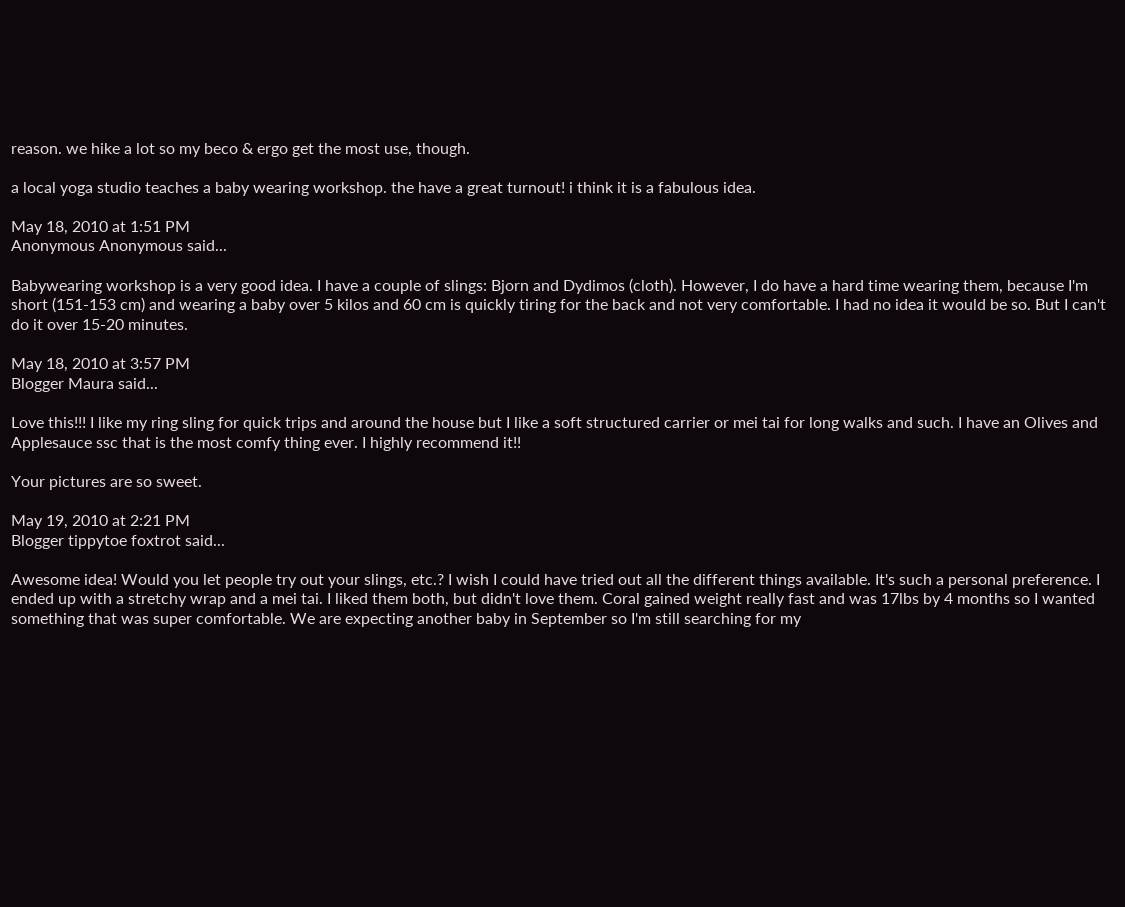reason. we hike a lot so my beco & ergo get the most use, though.

a local yoga studio teaches a baby wearing workshop. the have a great turnout! i think it is a fabulous idea.

May 18, 2010 at 1:51 PM
Anonymous Anonymous said...

Babywearing workshop is a very good idea. I have a couple of slings: Bjorn and Dydimos (cloth). However, I do have a hard time wearing them, because I'm short (151-153 cm) and wearing a baby over 5 kilos and 60 cm is quickly tiring for the back and not very comfortable. I had no idea it would be so. But I can't do it over 15-20 minutes.

May 18, 2010 at 3:57 PM
Blogger Maura said...

Love this!!! I like my ring sling for quick trips and around the house but I like a soft structured carrier or mei tai for long walks and such. I have an Olives and Applesauce ssc that is the most comfy thing ever. I highly recommend it!!

Your pictures are so sweet.

May 19, 2010 at 2:21 PM
Blogger tippytoe foxtrot said...

Awesome idea! Would you let people try out your slings, etc.? I wish I could have tried out all the different things available. It's such a personal preference. I ended up with a stretchy wrap and a mei tai. I liked them both, but didn't love them. Coral gained weight really fast and was 17lbs by 4 months so I wanted something that was super comfortable. We are expecting another baby in September so I'm still searching for my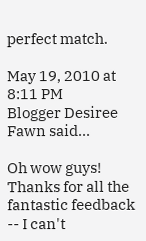perfect match.

May 19, 2010 at 8:11 PM
Blogger Desiree Fawn said...

Oh wow guys! Thanks for all the fantastic feedback -- I can't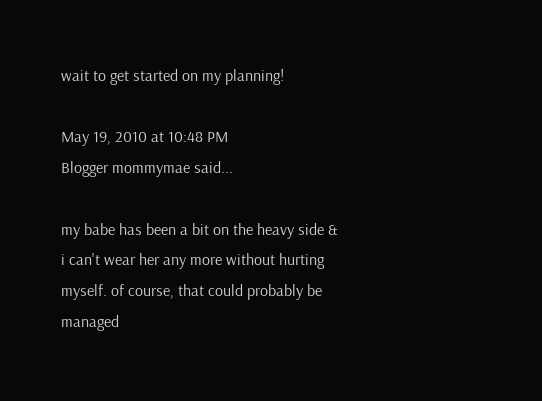wait to get started on my planning!

May 19, 2010 at 10:48 PM
Blogger mommymae said...

my babe has been a bit on the heavy side & i can't wear her any more without hurting myself. of course, that could probably be managed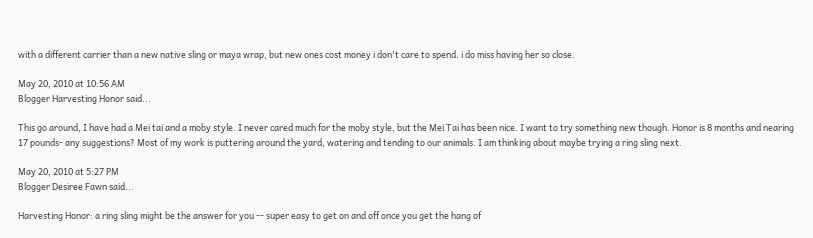with a different carrier than a new native sling or maya wrap, but new ones cost money i don't care to spend. i do miss having her so close.

May 20, 2010 at 10:56 AM
Blogger Harvesting Honor said...

This go around, I have had a Mei tai and a moby style. I never cared much for the moby style, but the Mei Tai has been nice. I want to try something new though. Honor is 8 months and nearing 17 pounds- any suggestions? Most of my work is puttering around the yard, watering and tending to our animals. I am thinking about maybe trying a ring sling next.

May 20, 2010 at 5:27 PM
Blogger Desiree Fawn said...

Harvesting Honor: a ring sling might be the answer for you -- super easy to get on and off once you get the hang of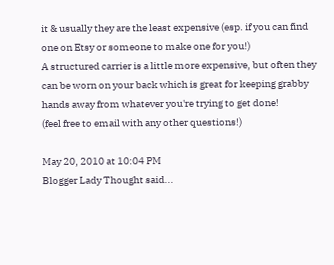it & usually they are the least expensive (esp. if you can find one on Etsy or someone to make one for you!)
A structured carrier is a little more expensive, but often they can be worn on your back which is great for keeping grabby hands away from whatever you're trying to get done!
(feel free to email with any other questions!)

May 20, 2010 at 10:04 PM
Blogger Lady Thought said...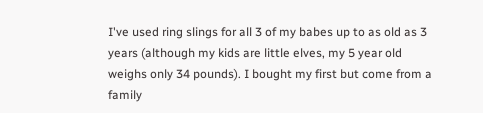I've used ring slings for all 3 of my babes up to as old as 3 years (although my kids are little elves, my 5 year old weighs only 34 pounds). I bought my first but come from a family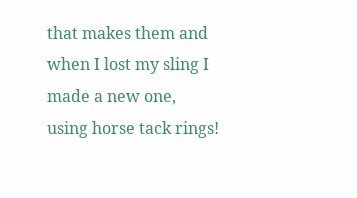that makes them and when I lost my sling I made a new one, using horse tack rings!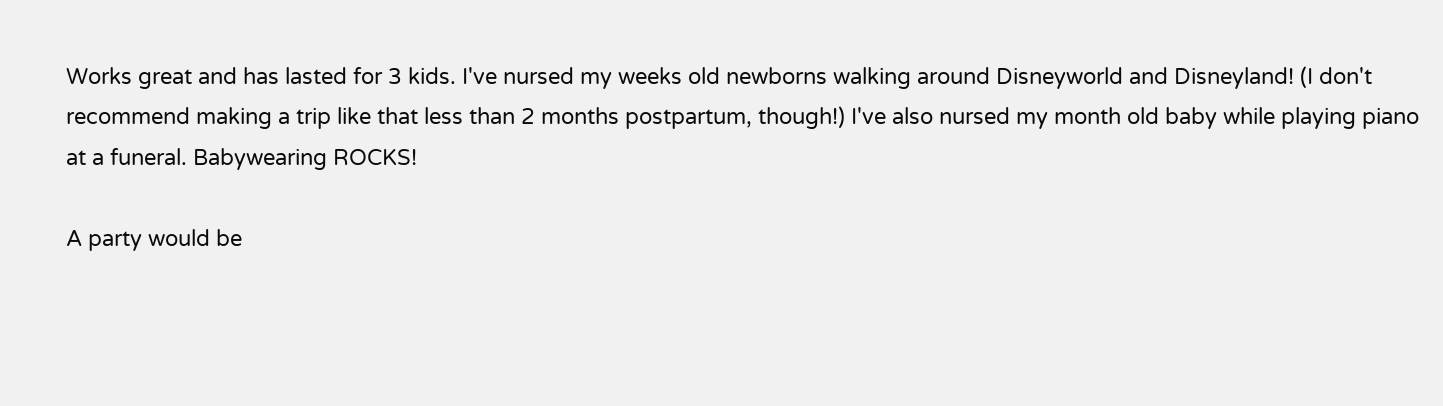Works great and has lasted for 3 kids. I've nursed my weeks old newborns walking around Disneyworld and Disneyland! (I don't recommend making a trip like that less than 2 months postpartum, though!) I've also nursed my month old baby while playing piano at a funeral. Babywearing ROCKS!

A party would be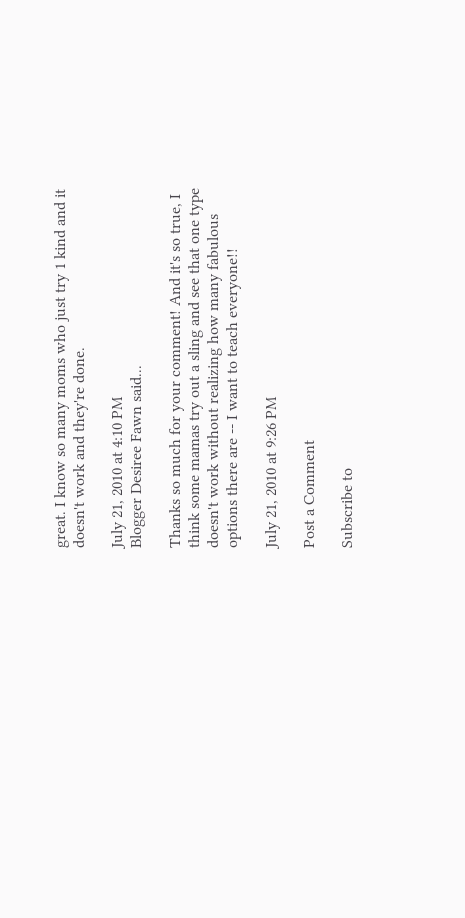great. I know so many moms who just try 1 kind and it doesn't work and they're done.

July 21, 2010 at 4:10 PM
Blogger Desiree Fawn said...

Thanks so much for your comment! And it's so true, I think some mamas try out a sling and see that one type doesn't work without realizing how many fabulous options there are -- I want to teach everyone!!

July 21, 2010 at 9:26 PM

Post a Comment

Subscribe to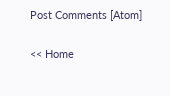Post Comments [Atom]

<< Home